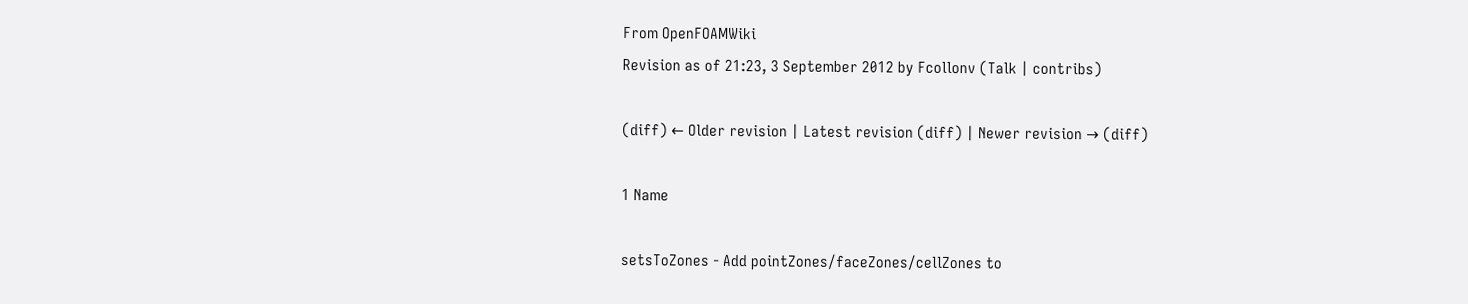From OpenFOAMWiki
Revision as of 21:23, 3 September 2012 by Fcollonv (Talk | contribs)

(diff) ← Older revision | Latest revision (diff) | Newer revision → (diff)

1 Name

setsToZones - Add pointZones/faceZones/cellZones to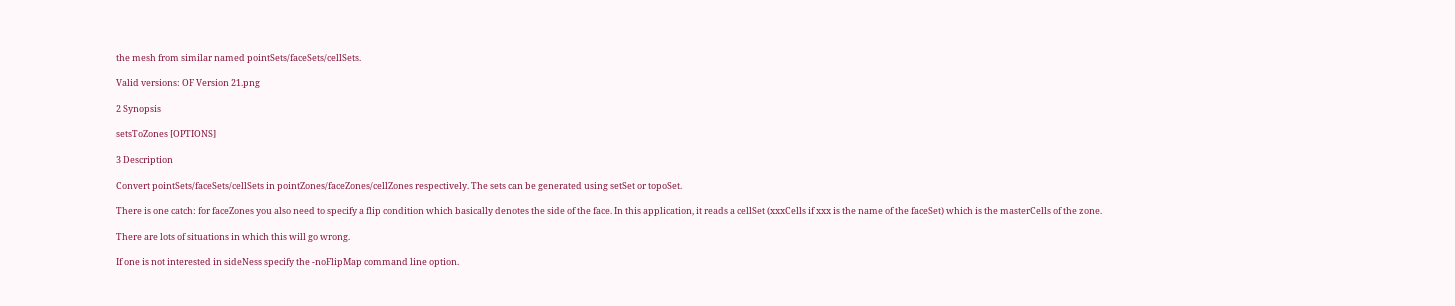the mesh from similar named pointSets/faceSets/cellSets.

Valid versions: OF Version 21.png

2 Synopsis

setsToZones [OPTIONS]

3 Description

Convert pointSets/faceSets/cellSets in pointZones/faceZones/cellZones respectively. The sets can be generated using setSet or topoSet.

There is one catch: for faceZones you also need to specify a flip condition which basically denotes the side of the face. In this application, it reads a cellSet (xxxCells if xxx is the name of the faceSet) which is the masterCells of the zone.

There are lots of situations in which this will go wrong.

If one is not interested in sideNess specify the -noFlipMap command line option.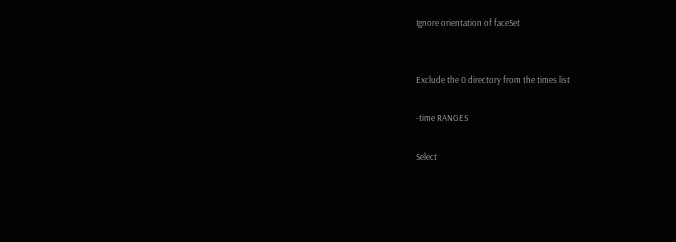Ignore orientation of faceSet


Exclude the 0 directory from the times list

-time RANGES

Select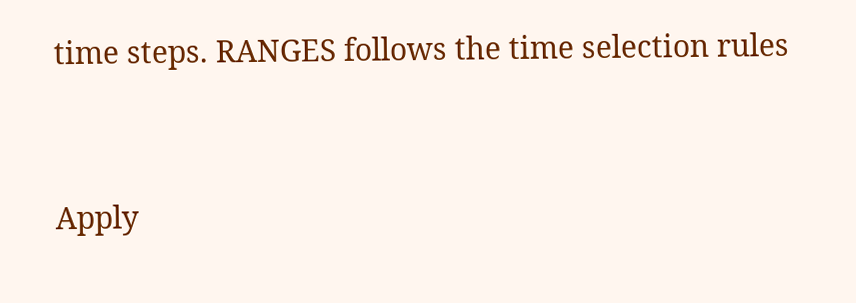time steps. RANGES follows the time selection rules


Apply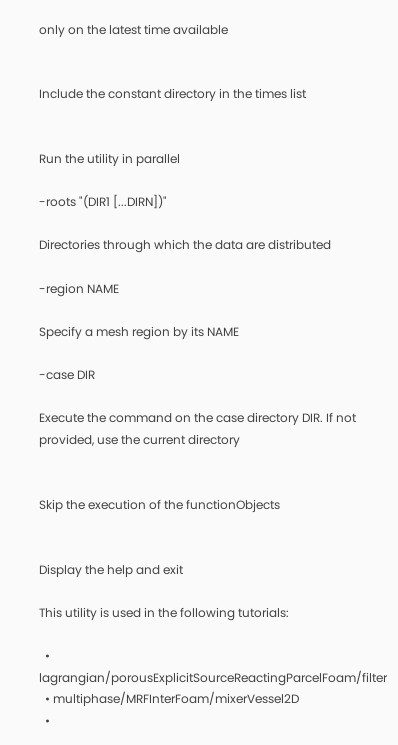only on the latest time available


Include the constant directory in the times list


Run the utility in parallel

-roots "(DIR1 [...DIRN])"

Directories through which the data are distributed

-region NAME

Specify a mesh region by its NAME

-case DIR

Execute the command on the case directory DIR. If not provided, use the current directory


Skip the execution of the functionObjects


Display the help and exit

This utility is used in the following tutorials:

  • lagrangian/porousExplicitSourceReactingParcelFoam/filter
  • multiphase/MRFInterFoam/mixerVessel2D
  •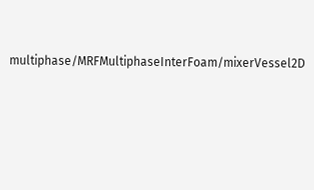multiphase/MRFMultiphaseInterFoam/mixerVessel2D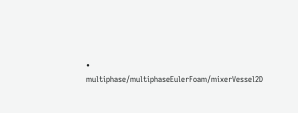• multiphase/multiphaseEulerFoam/mixerVessel2D